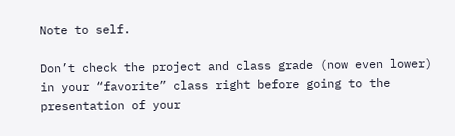Note to self.

Don’t check the project and class grade (now even lower) in your “favorite” class right before going to the presentation of your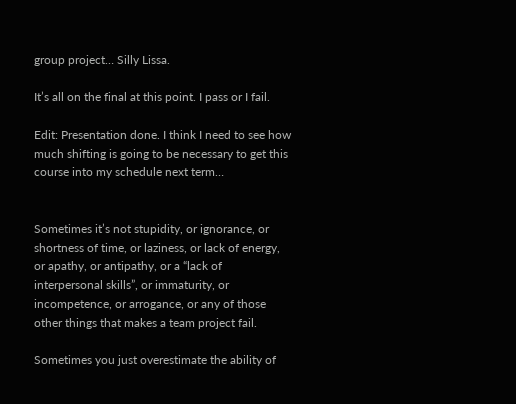group project… Silly Lissa.

It’s all on the final at this point. I pass or I fail.

Edit: Presentation done. I think I need to see how much shifting is going to be necessary to get this course into my schedule next term…


Sometimes it’s not stupidity, or ignorance, or shortness of time, or laziness, or lack of energy, or apathy, or antipathy, or a “lack of interpersonal skills”, or immaturity, or incompetence, or arrogance, or any of those other things that makes a team project fail.

Sometimes you just overestimate the ability of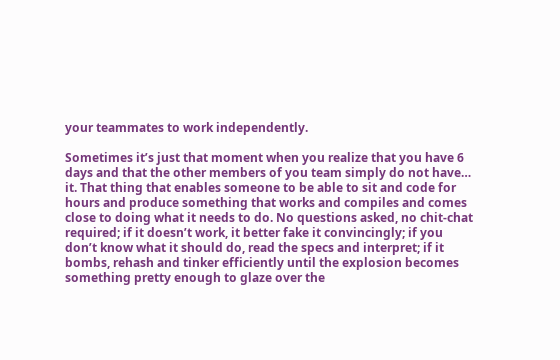your teammates to work independently.

Sometimes it’s just that moment when you realize that you have 6 days and that the other members of you team simply do not have… it. That thing that enables someone to be able to sit and code for hours and produce something that works and compiles and comes close to doing what it needs to do. No questions asked, no chit-chat required; if it doesn’t work, it better fake it convincingly; if you don’t know what it should do, read the specs and interpret; if it bombs, rehash and tinker efficiently until the explosion becomes something pretty enough to glaze over the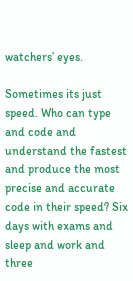watchers’ eyes.

Sometimes its just speed. Who can type and code and understand the fastest and produce the most precise and accurate code in their speed? Six days with exams and sleep and work and three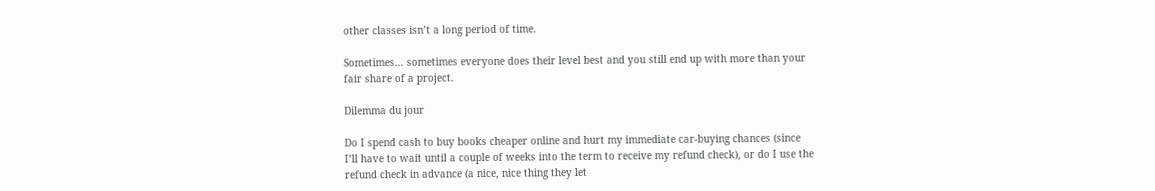other classes isn’t a long period of time.

Sometimes… sometimes everyone does their level best and you still end up with more than your fair share of a project.

Dilemma du jour

Do I spend cash to buy books cheaper online and hurt my immediate car-buying chances (since I’ll have to wait until a couple of weeks into the term to receive my refund check), or do I use the refund check in advance (a nice, nice thing they let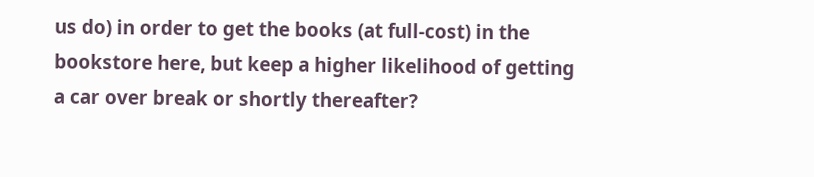us do) in order to get the books (at full-cost) in the bookstore here, but keep a higher likelihood of getting a car over break or shortly thereafter?